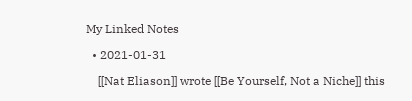My Linked Notes

  • 2021-01-31

    [[Nat Eliason]] wrote [[Be Yourself, Not a Niche]] this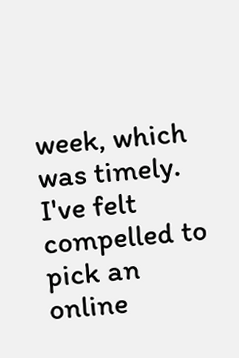week, which was timely. I've felt compelled to pick an online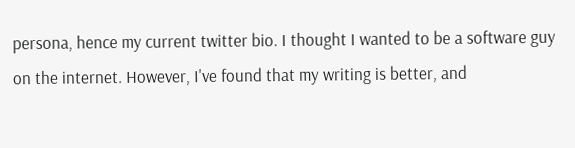persona, hence my current twitter bio. I thought I wanted to be a software guy on the internet. However, I've found that my writing is better, and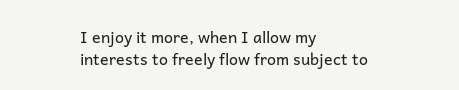I enjoy it more, when I allow my interests to freely flow from subject to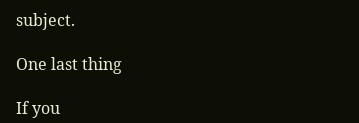subject.

One last thing

If you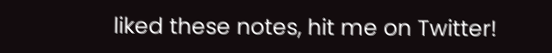liked these notes, hit me on Twitter!